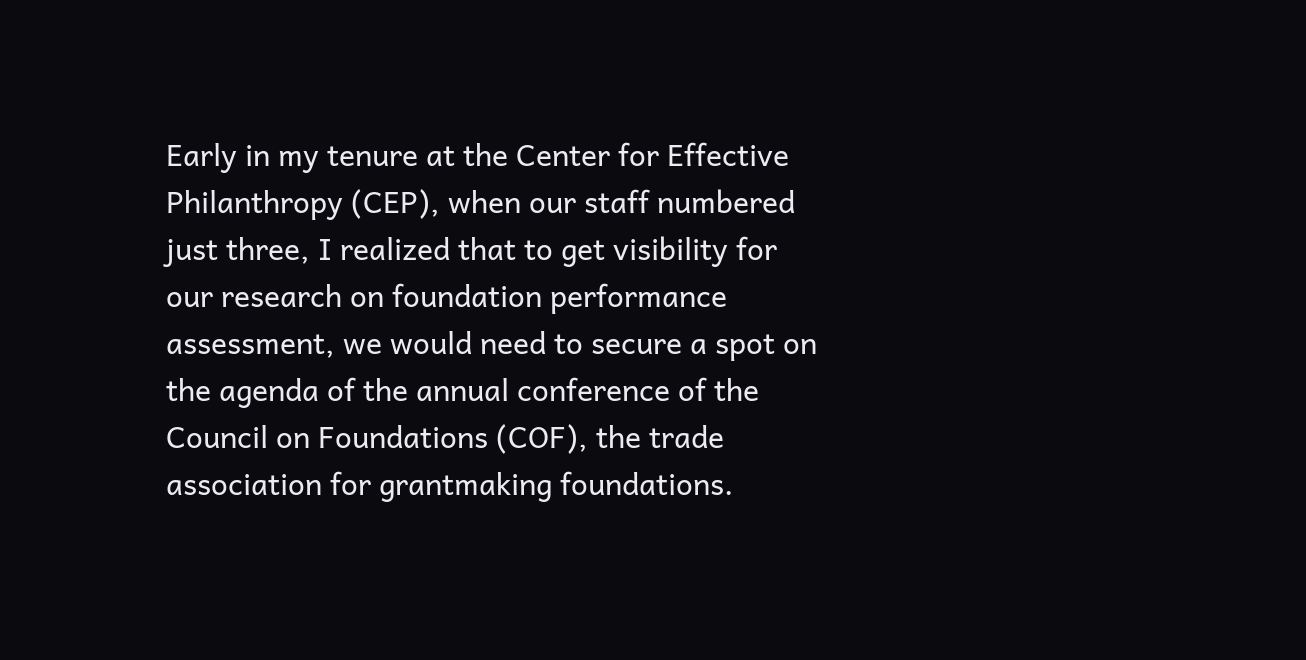Early in my tenure at the Center for Effective Philanthropy (CEP), when our staff numbered just three, I realized that to get visibility for our research on foundation performance assessment, we would need to secure a spot on the agenda of the annual conference of the Council on Foundations (COF), the trade association for grantmaking foundations.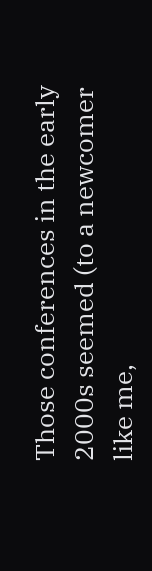Those conferences in the early 2000s seemed (to a newcomer like me,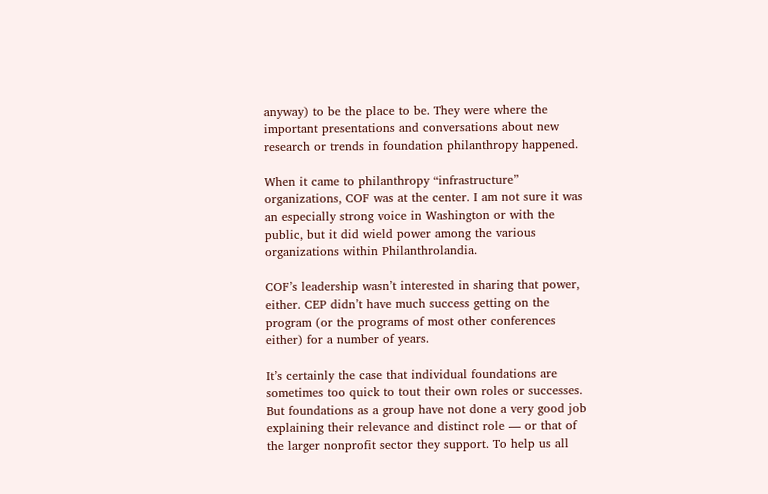anyway) to be the place to be. They were where the important presentations and conversations about new research or trends in foundation philanthropy happened.

When it came to philanthropy “infrastructure” organizations, COF was at the center. I am not sure it was an especially strong voice in Washington or with the public, but it did wield power among the various organizations within Philanthrolandia.

COF’s leadership wasn’t interested in sharing that power, either. CEP didn’t have much success getting on the program (or the programs of most other conferences either) for a number of years.

It’s certainly the case that individual foundations are sometimes too quick to tout their own roles or successes. But foundations as a group have not done a very good job explaining their relevance and distinct role — or that of the larger nonprofit sector they support. To help us all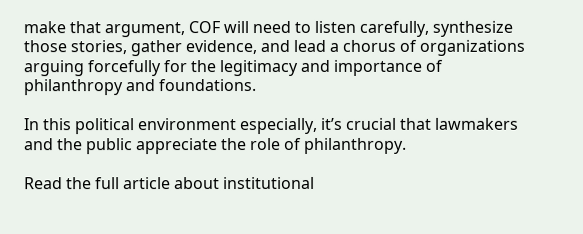make that argument, COF will need to listen carefully, synthesize those stories, gather evidence, and lead a chorus of organizations arguing forcefully for the legitimacy and importance of philanthropy and foundations.

In this political environment especially, it’s crucial that lawmakers and the public appreciate the role of philanthropy.

Read the full article about institutional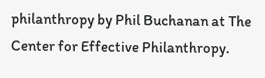philanthropy by Phil Buchanan at The Center for Effective Philanthropy.